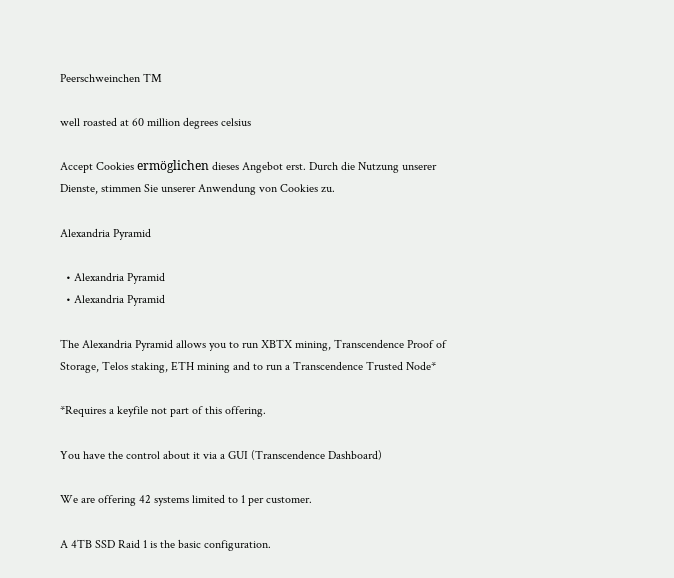Peerschweinchen TM

well roasted at 60 million degrees celsius

Accept Cookies ermöglichen dieses Angebot erst. Durch die Nutzung unserer Dienste, stimmen Sie unserer Anwendung von Cookies zu.

Alexandria Pyramid

  • Alexandria Pyramid
  • Alexandria Pyramid

The Alexandria Pyramid allows you to run XBTX mining, Transcendence Proof of Storage, Telos staking, ETH mining and to run a Transcendence Trusted Node*

*Requires a keyfile not part of this offering.

You have the control about it via a GUI (Transcendence Dashboard)

We are offering 42 systems limited to 1 per customer.

A 4TB SSD Raid 1 is the basic configuration.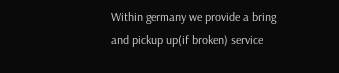Within germany we provide a bring and pickup up(if broken) service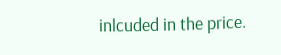inlcuded in the price.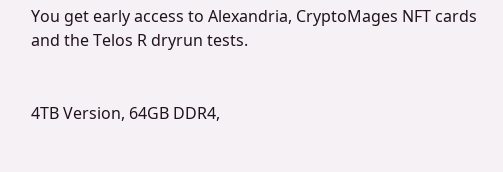You get early access to Alexandria, CryptoMages NFT cards and the Telos R dryrun tests.


4TB Version, 64GB DDR4,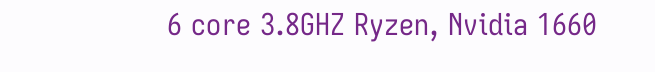6 core 3.8GHZ Ryzen, Nvidia 1660